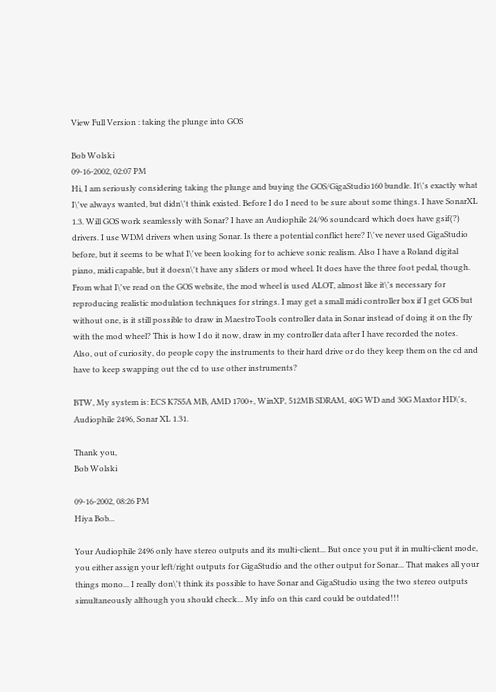View Full Version : taking the plunge into GOS

Bob Wolski
09-16-2002, 02:07 PM
Hi, I am seriously considering taking the plunge and buying the GOS/GigaStudio160 bundle. It\'s exactly what I\'ve always wanted, but didn\'t think existed. Before I do I need to be sure about some things. I have SonarXL 1.3. Will GOS work seamlessly with Sonar? I have an Audiophile 24/96 soundcard which does have gsif(?) drivers. I use WDM drivers when using Sonar. Is there a potential conflict here? I\'ve never used GigaStudio before, but it seems to be what I\'ve been looking for to achieve sonic realism. Also I have a Roland digital piano, midi capable, but it doesn\'t have any sliders or mod wheel. It does have the three foot pedal, though. From what I\'ve read on the GOS website, the mod wheel is used ALOT, almost like it\'s necessary for reproducing realistic modulation techniques for strings. I may get a small midi controller box if I get GOS but without one, is it still possible to draw in MaestroTools controller data in Sonar instead of doing it on the fly with the mod wheel? This is how I do it now, draw in my controller data after I have recorded the notes.
Also, out of curiosity, do people copy the instruments to their hard drive or do they keep them on the cd and have to keep swapping out the cd to use other instruments?

BTW, My system is: ECS K7S5A MB, AMD 1700+, WinXP, 512MB SDRAM, 40G WD and 30G Maxtor HD\'s, Audiophile 2496, Sonar XL 1.31.

Thank you,
Bob Wolski

09-16-2002, 08:26 PM
Hiya Bob...

Your Audiophile 2496 only have stereo outputs and its multi-client... But once you put it in multi-client mode, you either assign your left/right outputs for GigaStudio and the other output for Sonar... That makes all your things mono... I really don\'t think its possible to have Sonar and GigaStudio using the two stereo outputs simultaneously although you should check... My info on this card could be outdated!!!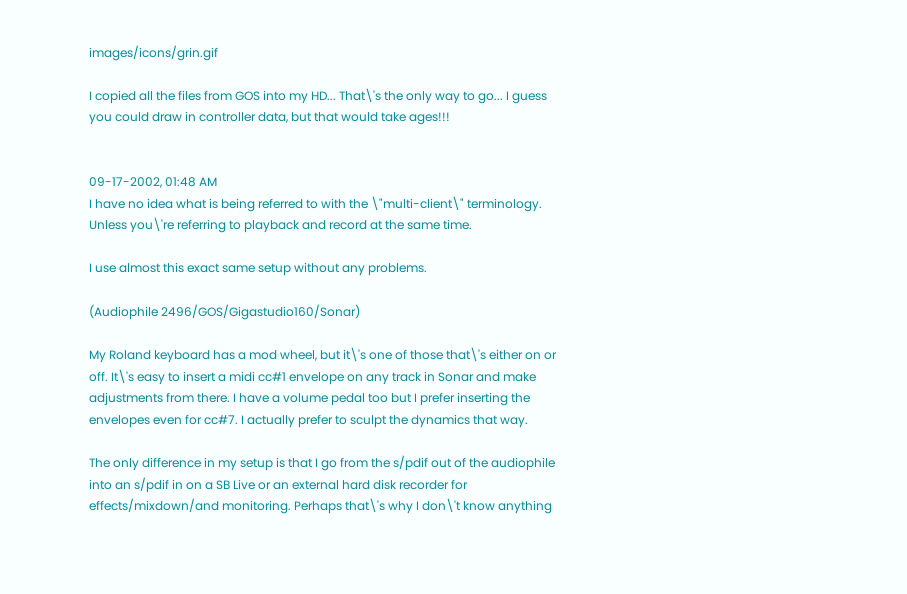images/icons/grin.gif

I copied all the files from GOS into my HD... That\'s the only way to go... I guess you could draw in controller data, but that would take ages!!!


09-17-2002, 01:48 AM
I have no idea what is being referred to with the \"multi-client\" terminology. Unless you\'re referring to playback and record at the same time.

I use almost this exact same setup without any problems.

(Audiophile 2496/GOS/Gigastudio160/Sonar)

My Roland keyboard has a mod wheel, but it\'s one of those that\'s either on or off. It\'s easy to insert a midi cc#1 envelope on any track in Sonar and make adjustments from there. I have a volume pedal too but I prefer inserting the envelopes even for cc#7. I actually prefer to sculpt the dynamics that way.

The only difference in my setup is that I go from the s/pdif out of the audiophile into an s/pdif in on a SB Live or an external hard disk recorder for effects/mixdown/and monitoring. Perhaps that\'s why I don\'t know anything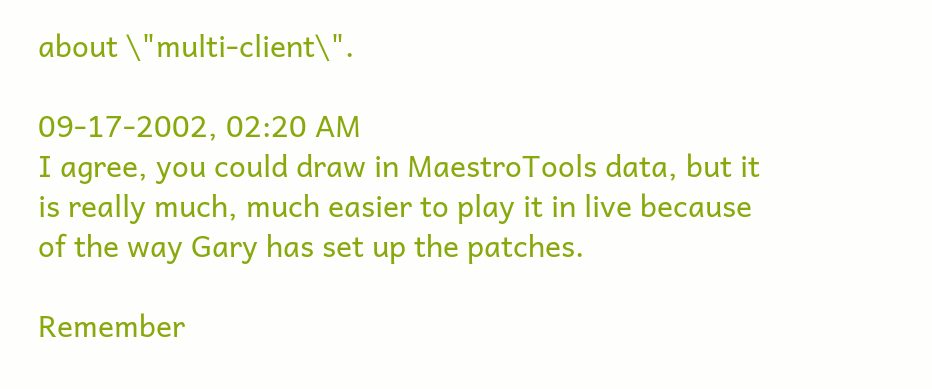about \"multi-client\".

09-17-2002, 02:20 AM
I agree, you could draw in MaestroTools data, but it is really much, much easier to play it in live because of the way Gary has set up the patches.

Remember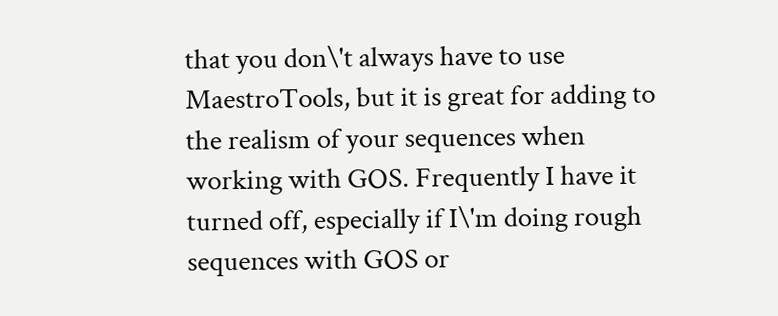that you don\'t always have to use MaestroTools, but it is great for adding to the realism of your sequences when working with GOS. Frequently I have it turned off, especially if I\'m doing rough sequences with GOS or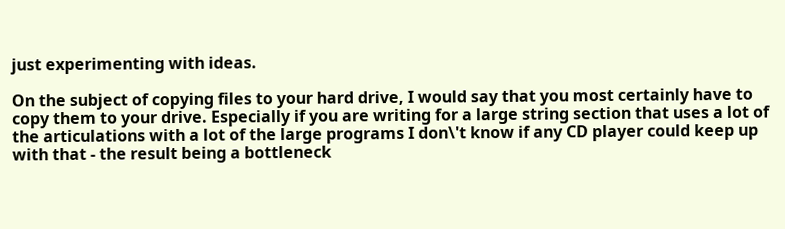just experimenting with ideas.

On the subject of copying files to your hard drive, I would say that you most certainly have to copy them to your drive. Especially if you are writing for a large string section that uses a lot of the articulations with a lot of the large programs I don\'t know if any CD player could keep up with that - the result being a bottleneck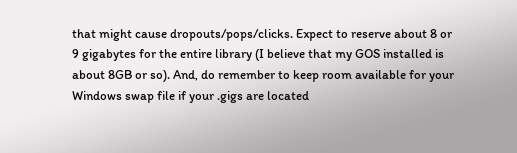that might cause dropouts/pops/clicks. Expect to reserve about 8 or 9 gigabytes for the entire library (I believe that my GOS installed is about 8GB or so). And, do remember to keep room available for your Windows swap file if your .gigs are located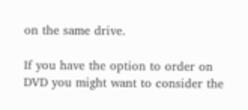on the same drive.

If you have the option to order on DVD you might want to consider the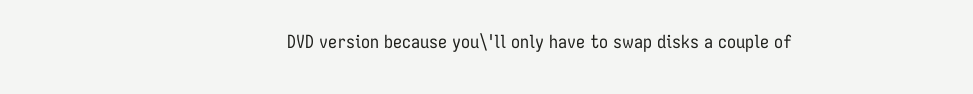DVD version because you\'ll only have to swap disks a couple of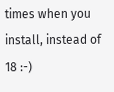times when you install, instead of 18 :-)